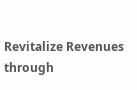Revitalize Revenues through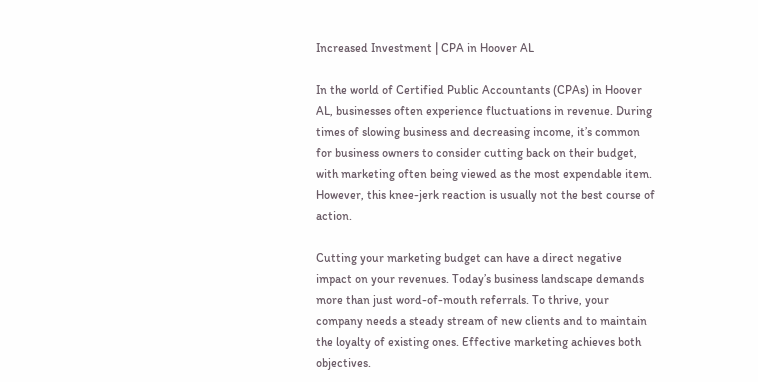Increased Investment | CPA in Hoover AL

In the world of Certified Public Accountants (CPAs) in Hoover AL, businesses often experience fluctuations in revenue. During times of slowing business and decreasing income, it’s common for business owners to consider cutting back on their budget, with marketing often being viewed as the most expendable item. However, this knee-jerk reaction is usually not the best course of action.

Cutting your marketing budget can have a direct negative impact on your revenues. Today’s business landscape demands more than just word-of-mouth referrals. To thrive, your company needs a steady stream of new clients and to maintain the loyalty of existing ones. Effective marketing achieves both objectives.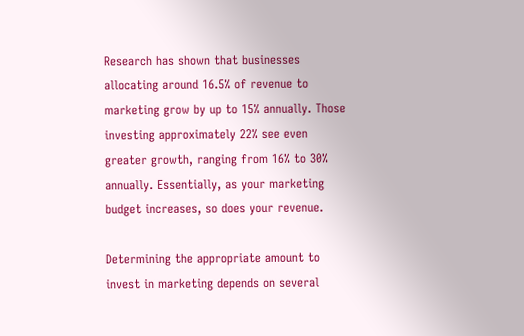Research has shown that businesses allocating around 16.5% of revenue to marketing grow by up to 15% annually. Those investing approximately 22% see even greater growth, ranging from 16% to 30% annually. Essentially, as your marketing budget increases, so does your revenue.

Determining the appropriate amount to invest in marketing depends on several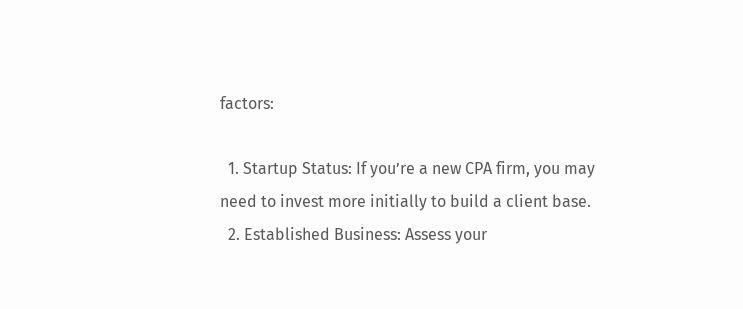factors:

  1. Startup Status: If you’re a new CPA firm, you may need to invest more initially to build a client base.
  2. Established Business: Assess your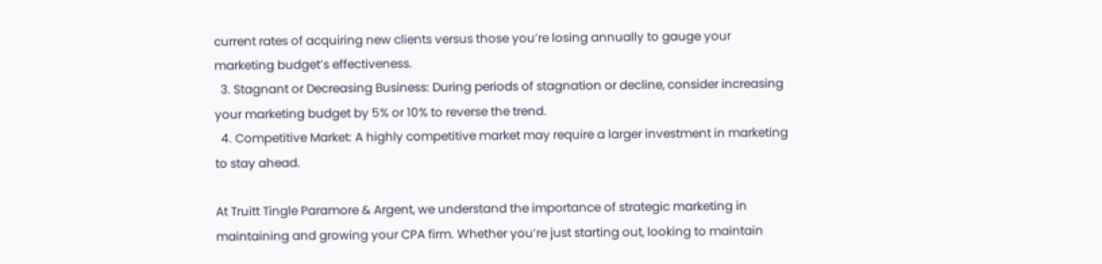current rates of acquiring new clients versus those you’re losing annually to gauge your marketing budget’s effectiveness.
  3. Stagnant or Decreasing Business: During periods of stagnation or decline, consider increasing your marketing budget by 5% or 10% to reverse the trend.
  4. Competitive Market: A highly competitive market may require a larger investment in marketing to stay ahead.

At Truitt Tingle Paramore & Argent, we understand the importance of strategic marketing in maintaining and growing your CPA firm. Whether you’re just starting out, looking to maintain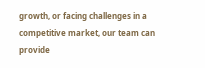growth, or facing challenges in a competitive market, our team can provide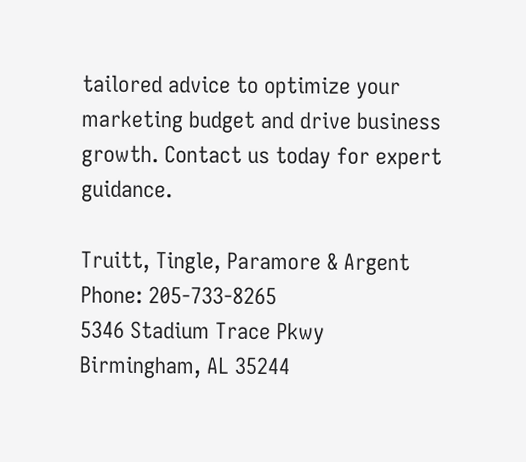tailored advice to optimize your marketing budget and drive business growth. Contact us today for expert guidance.

Truitt, Tingle, Paramore & Argent
Phone: 205-733-8265
5346 Stadium Trace Pkwy
Birmingham, AL 35244